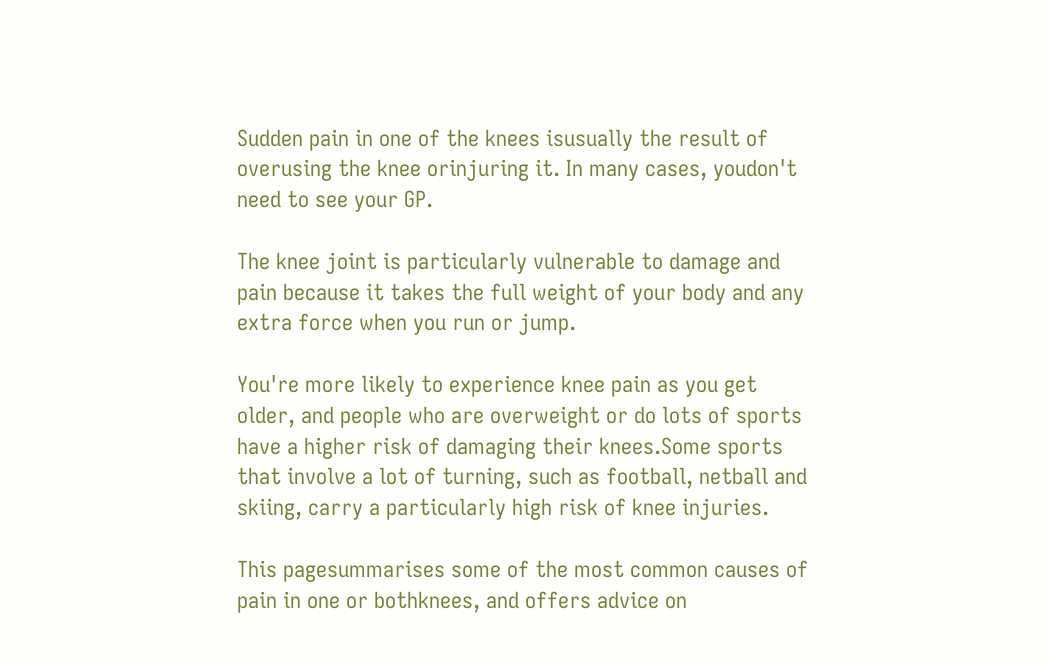Sudden pain in one of the knees isusually the result of overusing the knee orinjuring it. In many cases, youdon't need to see your GP.

The knee joint is particularly vulnerable to damage and pain because it takes the full weight of your body and any extra force when you run or jump.

You're more likely to experience knee pain as you get older, and people who are overweight or do lots of sports have a higher risk of damaging their knees.Some sports that involve a lot of turning, such as football, netball and skiing, carry a particularly high risk of knee injuries.

This pagesummarises some of the most common causes of pain in one or bothknees, and offers advice on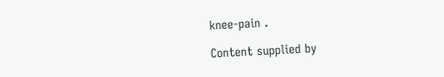knee-pain .

Content supplied by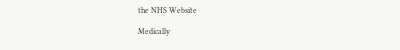the NHS Website

Medically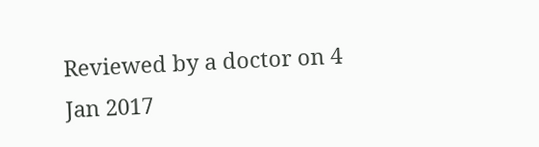Reviewed by a doctor on 4 Jan 2017